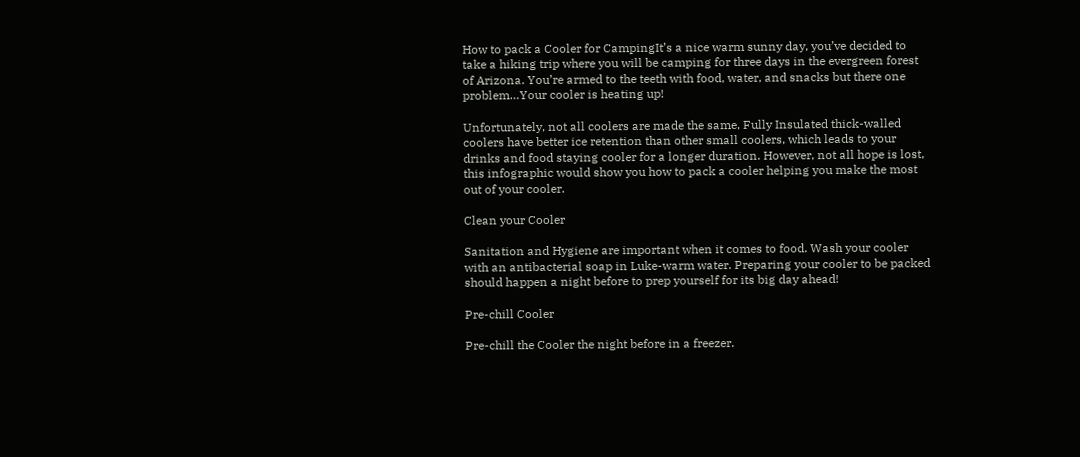How to pack a Cooler for CampingIt’s a nice warm sunny day, you’ve decided to take a hiking trip where you will be camping for three days in the evergreen forest of Arizona. You’re armed to the teeth with food, water, and snacks but there one problem…Your cooler is heating up!

Unfortunately, not all coolers are made the same, Fully Insulated thick-walled coolers have better ice retention than other small coolers, which leads to your drinks and food staying cooler for a longer duration. However, not all hope is lost, this infographic would show you how to pack a cooler helping you make the most out of your cooler.

Clean your Cooler

Sanitation and Hygiene are important when it comes to food. Wash your cooler with an antibacterial soap in Luke-warm water. Preparing your cooler to be packed should happen a night before to prep yourself for its big day ahead!

Pre-chill Cooler

Pre-chill the Cooler the night before in a freezer.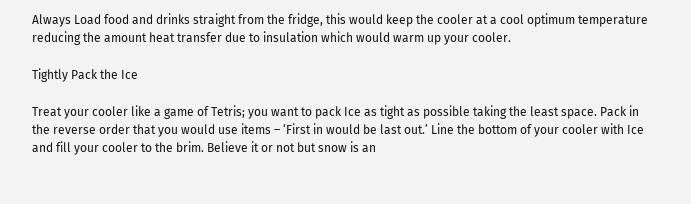Always Load food and drinks straight from the fridge, this would keep the cooler at a cool optimum temperature reducing the amount heat transfer due to insulation which would warm up your cooler.

Tightly Pack the Ice

Treat your cooler like a game of Tetris; you want to pack Ice as tight as possible taking the least space. Pack in the reverse order that you would use items – ‘First in would be last out.’ Line the bottom of your cooler with Ice and fill your cooler to the brim. Believe it or not but snow is an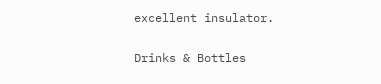excellent insulator.

Drinks & Bottles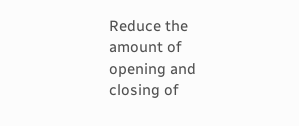Reduce the amount of opening and closing of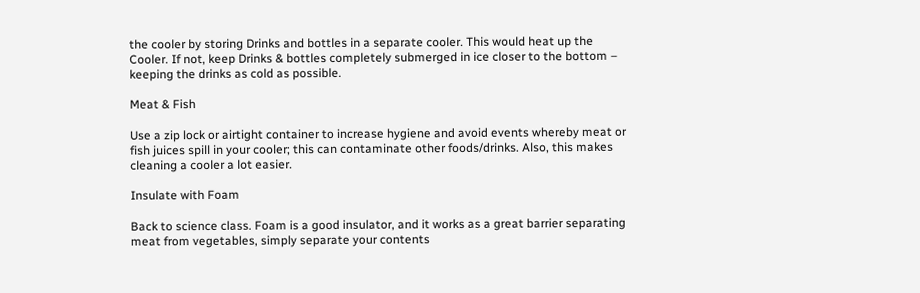the cooler by storing Drinks and bottles in a separate cooler. This would heat up the Cooler. If not, keep Drinks & bottles completely submerged in ice closer to the bottom – keeping the drinks as cold as possible.

Meat & Fish

Use a zip lock or airtight container to increase hygiene and avoid events whereby meat or fish juices spill in your cooler; this can contaminate other foods/drinks. Also, this makes cleaning a cooler a lot easier.

Insulate with Foam

Back to science class. Foam is a good insulator, and it works as a great barrier separating meat from vegetables, simply separate your contents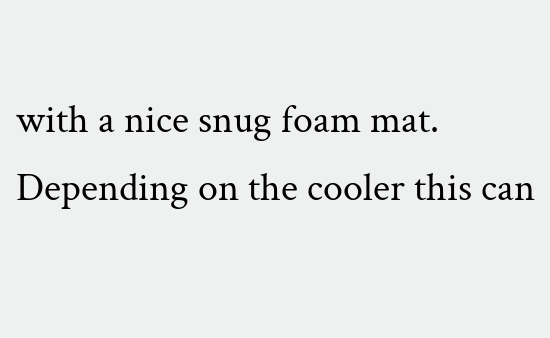with a nice snug foam mat. Depending on the cooler this can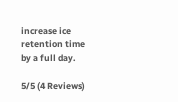increase ice retention time by a full day.

5/5 (4 Reviews)